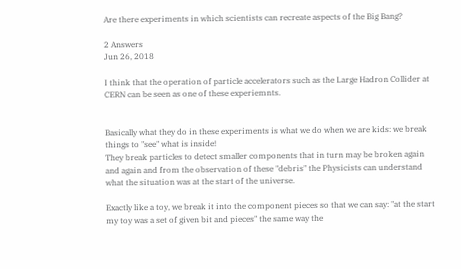Are there experiments in which scientists can recreate aspects of the Big Bang?

2 Answers
Jun 26, 2018

I think that the operation of particle accelerators such as the Large Hadron Collider at CERN can be seen as one of these experiemnts.


Basically what they do in these experiments is what we do when we are kids: we break things to "see" what is inside!
They break particles to detect smaller components that in turn may be broken again and again and from the observation of these "debris" the Physicists can understand what the situation was at the start of the universe.

Exactly like a toy, we break it into the component pieces so that we can say: "at the start my toy was a set of given bit and pieces" the same way the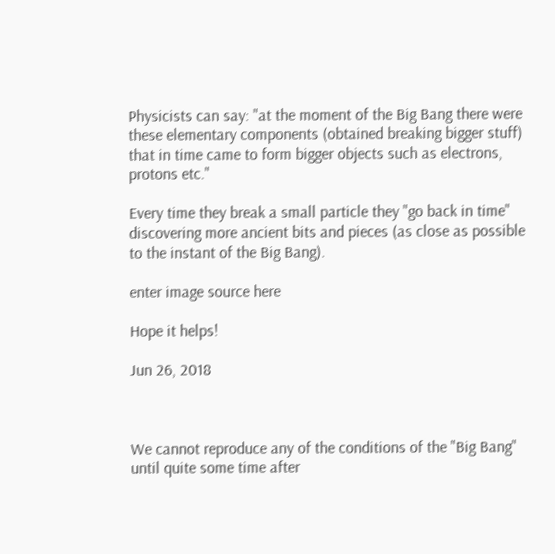Physicists can say: "at the moment of the Big Bang there were these elementary components (obtained breaking bigger stuff) that in time came to form bigger objects such as electrons, protons etc."

Every time they break a small particle they "go back in time" discovering more ancient bits and pieces (as close as possible to the instant of the Big Bang).

enter image source here

Hope it helps!

Jun 26, 2018



We cannot reproduce any of the conditions of the "Big Bang" until quite some time after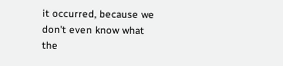it occurred, because we don't even know what the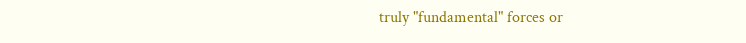truly "fundamental" forces or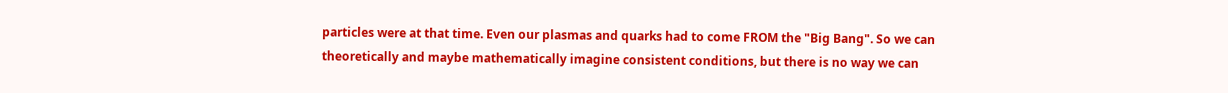particles were at that time. Even our plasmas and quarks had to come FROM the "Big Bang". So we can theoretically and maybe mathematically imagine consistent conditions, but there is no way we can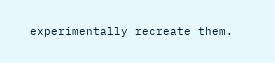experimentally recreate them.